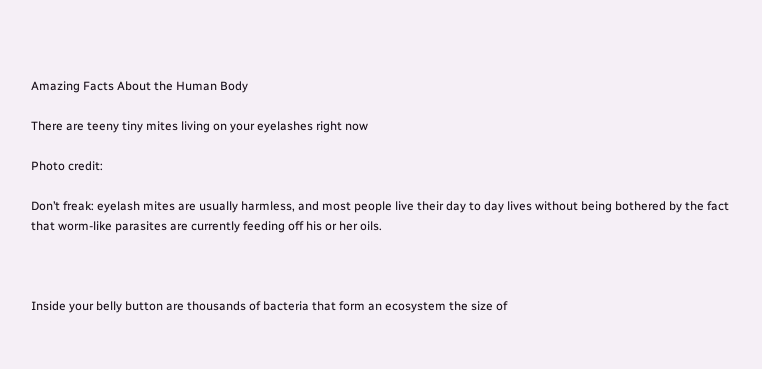Amazing Facts About the Human Body

There are teeny tiny mites living on your eyelashes right now

Photo credit:

Don’t freak: eyelash mites are usually harmless, and most people live their day to day lives without being bothered by the fact that worm-like parasites are currently feeding off his or her oils.



Inside your belly button are thousands of bacteria that form an ecosystem the size of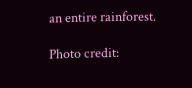an entire rainforest.

Photo credit: